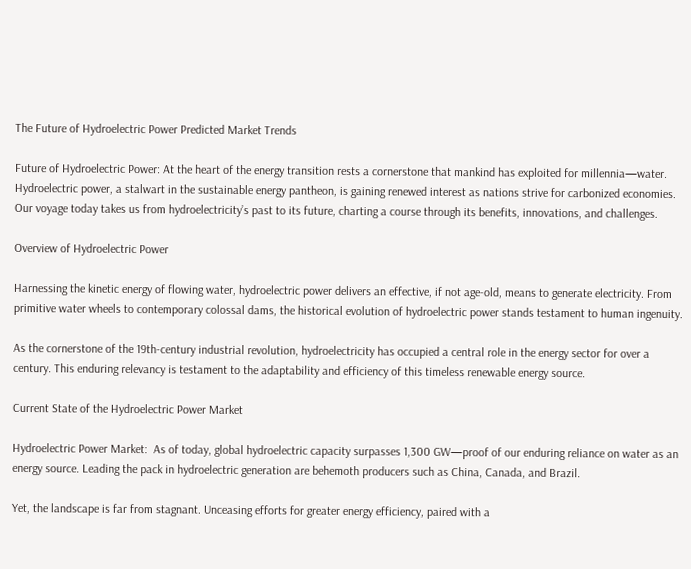The Future of Hydroelectric Power Predicted Market Trends

Future of Hydroelectric Power: At the heart of the energy transition rests a cornerstone that mankind has exploited for millennia—water. Hydroelectric power, a stalwart in the sustainable energy pantheon, is gaining renewed interest as nations strive for carbonized economies. Our voyage today takes us from hydroelectricity’s past to its future, charting a course through its benefits, innovations, and challenges.

Overview of Hydroelectric Power

Harnessing the kinetic energy of flowing water, hydroelectric power delivers an effective, if not age-old, means to generate electricity. From primitive water wheels to contemporary colossal dams, the historical evolution of hydroelectric power stands testament to human ingenuity.

As the cornerstone of the 19th-century industrial revolution, hydroelectricity has occupied a central role in the energy sector for over a century. This enduring relevancy is testament to the adaptability and efficiency of this timeless renewable energy source.

Current State of the Hydroelectric Power Market

Hydroelectric Power Market:  As of today, global hydroelectric capacity surpasses 1,300 GW—proof of our enduring reliance on water as an energy source. Leading the pack in hydroelectric generation are behemoth producers such as China, Canada, and Brazil.

Yet, the landscape is far from stagnant. Unceasing efforts for greater energy efficiency, paired with a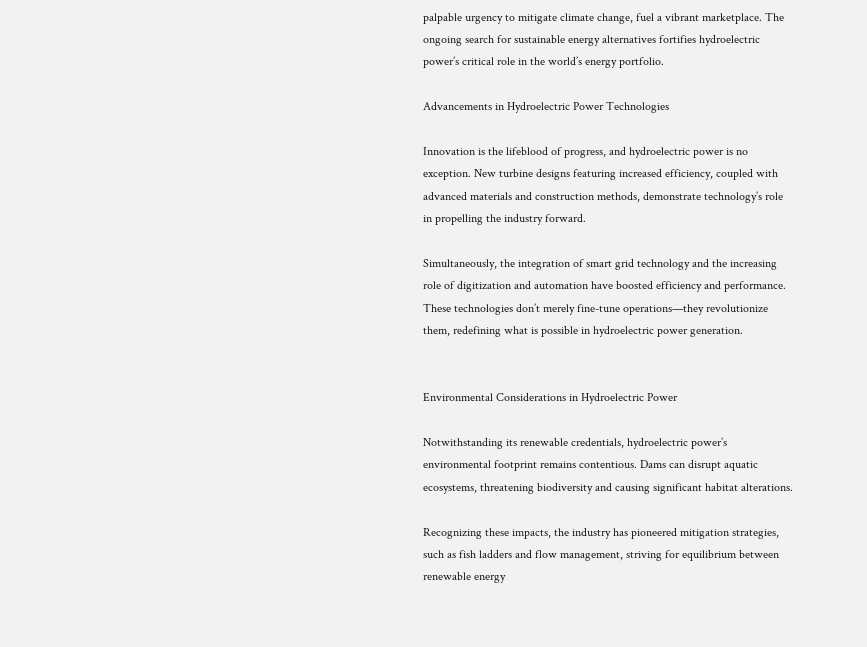palpable urgency to mitigate climate change, fuel a vibrant marketplace. The ongoing search for sustainable energy alternatives fortifies hydroelectric power’s critical role in the world’s energy portfolio.

Advancements in Hydroelectric Power Technologies

Innovation is the lifeblood of progress, and hydroelectric power is no exception. New turbine designs featuring increased efficiency, coupled with advanced materials and construction methods, demonstrate technology’s role in propelling the industry forward.

Simultaneously, the integration of smart grid technology and the increasing role of digitization and automation have boosted efficiency and performance. These technologies don’t merely fine-tune operations—they revolutionize them, redefining what is possible in hydroelectric power generation.


Environmental Considerations in Hydroelectric Power

Notwithstanding its renewable credentials, hydroelectric power’s environmental footprint remains contentious. Dams can disrupt aquatic ecosystems, threatening biodiversity and causing significant habitat alterations.

Recognizing these impacts, the industry has pioneered mitigation strategies, such as fish ladders and flow management, striving for equilibrium between renewable energy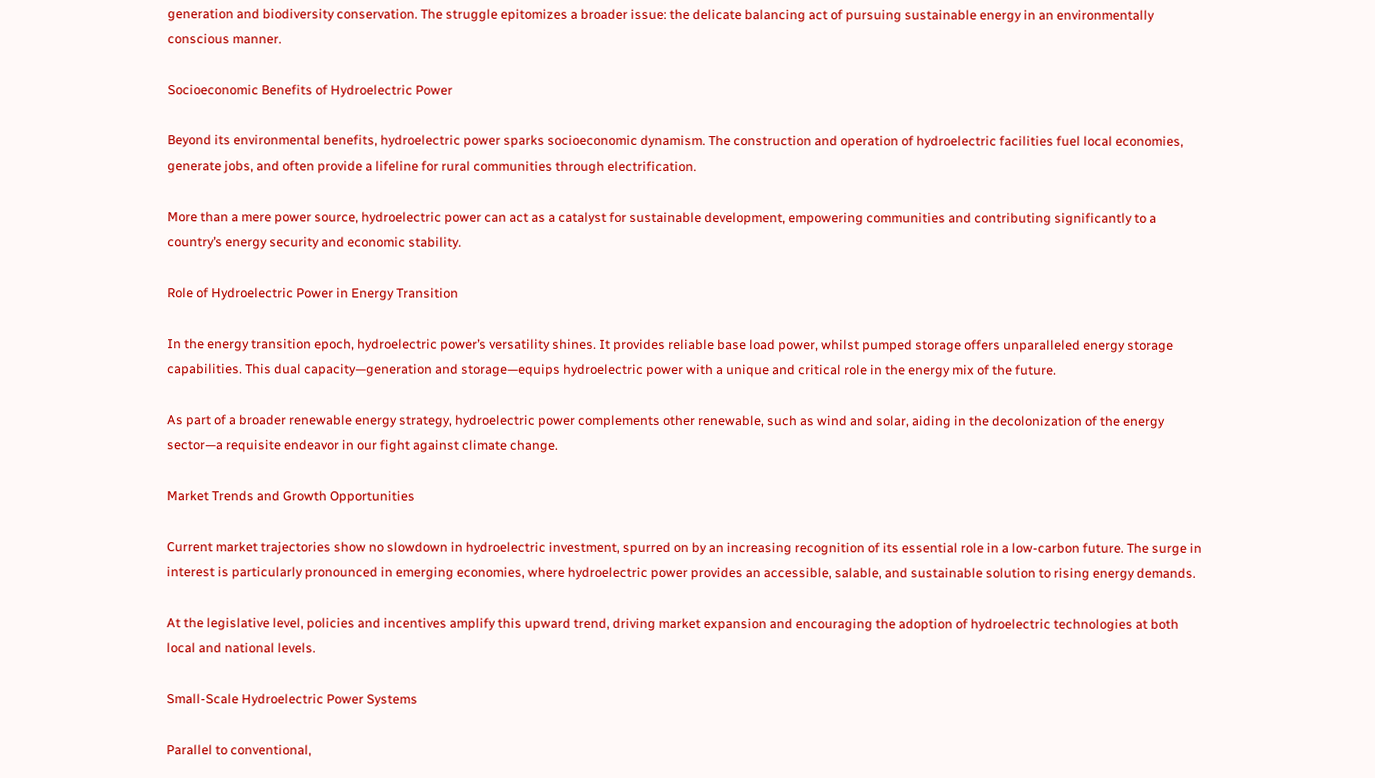generation and biodiversity conservation. The struggle epitomizes a broader issue: the delicate balancing act of pursuing sustainable energy in an environmentally conscious manner.

Socioeconomic Benefits of Hydroelectric Power

Beyond its environmental benefits, hydroelectric power sparks socioeconomic dynamism. The construction and operation of hydroelectric facilities fuel local economies, generate jobs, and often provide a lifeline for rural communities through electrification.

More than a mere power source, hydroelectric power can act as a catalyst for sustainable development, empowering communities and contributing significantly to a country’s energy security and economic stability.

Role of Hydroelectric Power in Energy Transition

In the energy transition epoch, hydroelectric power’s versatility shines. It provides reliable base load power, whilst pumped storage offers unparalleled energy storage capabilities. This dual capacity—generation and storage—equips hydroelectric power with a unique and critical role in the energy mix of the future.

As part of a broader renewable energy strategy, hydroelectric power complements other renewable, such as wind and solar, aiding in the decolonization of the energy sector—a requisite endeavor in our fight against climate change.

Market Trends and Growth Opportunities

Current market trajectories show no slowdown in hydroelectric investment, spurred on by an increasing recognition of its essential role in a low-carbon future. The surge in interest is particularly pronounced in emerging economies, where hydroelectric power provides an accessible, salable, and sustainable solution to rising energy demands.

At the legislative level, policies and incentives amplify this upward trend, driving market expansion and encouraging the adoption of hydroelectric technologies at both local and national levels.

Small-Scale Hydroelectric Power Systems

Parallel to conventional,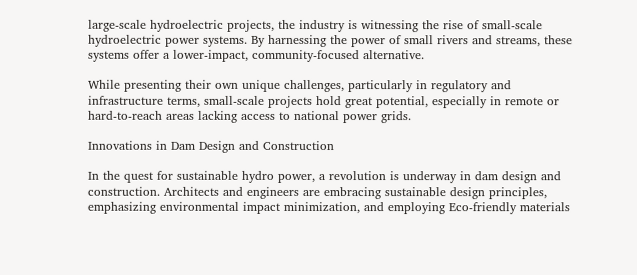large-scale hydroelectric projects, the industry is witnessing the rise of small-scale hydroelectric power systems. By harnessing the power of small rivers and streams, these systems offer a lower-impact, community-focused alternative.

While presenting their own unique challenges, particularly in regulatory and infrastructure terms, small-scale projects hold great potential, especially in remote or hard-to-reach areas lacking access to national power grids.

Innovations in Dam Design and Construction

In the quest for sustainable hydro power, a revolution is underway in dam design and construction. Architects and engineers are embracing sustainable design principles, emphasizing environmental impact minimization, and employing Eco-friendly materials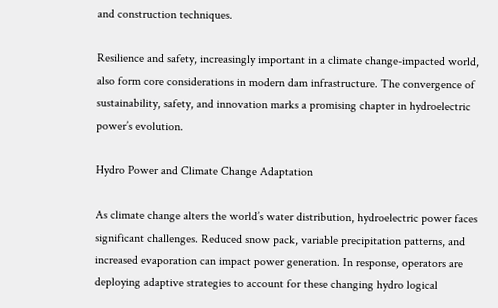and construction techniques.

Resilience and safety, increasingly important in a climate change-impacted world, also form core considerations in modern dam infrastructure. The convergence of sustainability, safety, and innovation marks a promising chapter in hydroelectric power’s evolution.

Hydro Power and Climate Change Adaptation

As climate change alters the world’s water distribution, hydroelectric power faces significant challenges. Reduced snow pack, variable precipitation patterns, and increased evaporation can impact power generation. In response, operators are deploying adaptive strategies to account for these changing hydro logical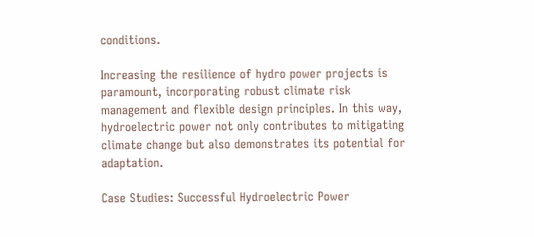conditions.

Increasing the resilience of hydro power projects is paramount, incorporating robust climate risk management and flexible design principles. In this way, hydroelectric power not only contributes to mitigating climate change but also demonstrates its potential for adaptation.

Case Studies: Successful Hydroelectric Power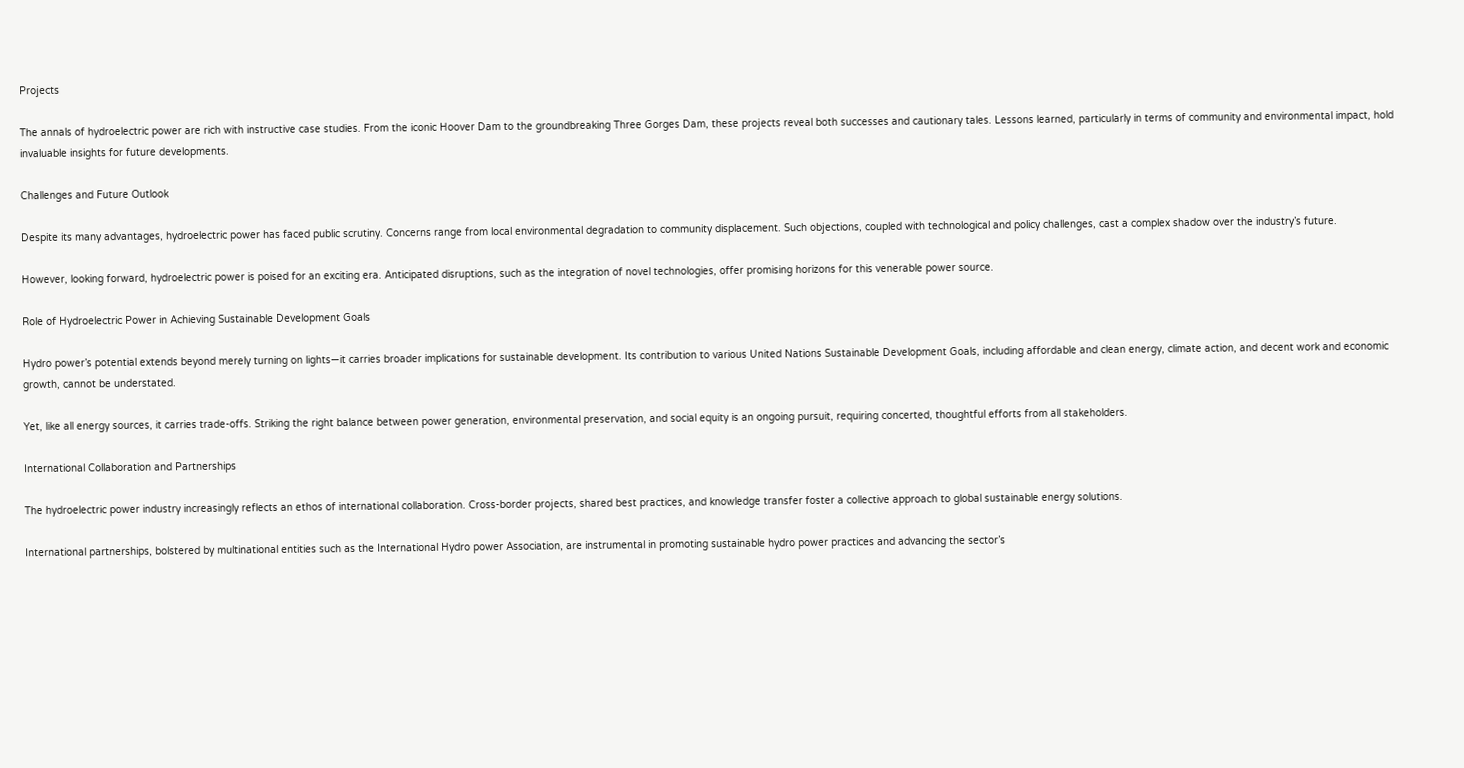Projects

The annals of hydroelectric power are rich with instructive case studies. From the iconic Hoover Dam to the groundbreaking Three Gorges Dam, these projects reveal both successes and cautionary tales. Lessons learned, particularly in terms of community and environmental impact, hold invaluable insights for future developments.

Challenges and Future Outlook

Despite its many advantages, hydroelectric power has faced public scrutiny. Concerns range from local environmental degradation to community displacement. Such objections, coupled with technological and policy challenges, cast a complex shadow over the industry’s future.

However, looking forward, hydroelectric power is poised for an exciting era. Anticipated disruptions, such as the integration of novel technologies, offer promising horizons for this venerable power source.

Role of Hydroelectric Power in Achieving Sustainable Development Goals

Hydro power’s potential extends beyond merely turning on lights—it carries broader implications for sustainable development. Its contribution to various United Nations Sustainable Development Goals, including affordable and clean energy, climate action, and decent work and economic growth, cannot be understated.

Yet, like all energy sources, it carries trade-offs. Striking the right balance between power generation, environmental preservation, and social equity is an ongoing pursuit, requiring concerted, thoughtful efforts from all stakeholders.

International Collaboration and Partnerships

The hydroelectric power industry increasingly reflects an ethos of international collaboration. Cross-border projects, shared best practices, and knowledge transfer foster a collective approach to global sustainable energy solutions.

International partnerships, bolstered by multinational entities such as the International Hydro power Association, are instrumental in promoting sustainable hydro power practices and advancing the sector’s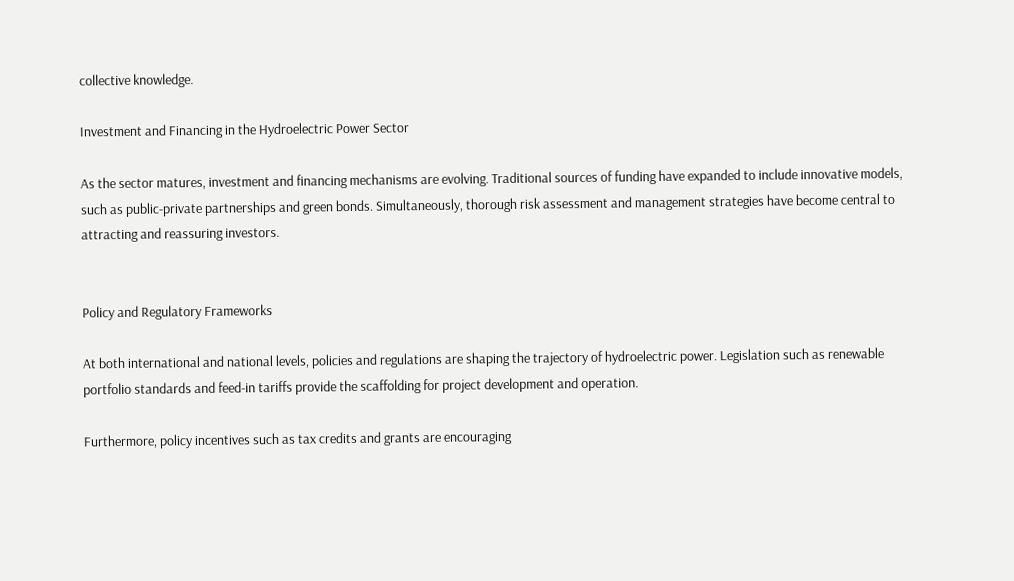collective knowledge.

Investment and Financing in the Hydroelectric Power Sector

As the sector matures, investment and financing mechanisms are evolving. Traditional sources of funding have expanded to include innovative models, such as public-private partnerships and green bonds. Simultaneously, thorough risk assessment and management strategies have become central to attracting and reassuring investors.


Policy and Regulatory Frameworks

At both international and national levels, policies and regulations are shaping the trajectory of hydroelectric power. Legislation such as renewable portfolio standards and feed-in tariffs provide the scaffolding for project development and operation.

Furthermore, policy incentives such as tax credits and grants are encouraging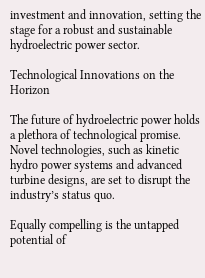investment and innovation, setting the stage for a robust and sustainable hydroelectric power sector.

Technological Innovations on the Horizon

The future of hydroelectric power holds a plethora of technological promise. Novel technologies, such as kinetic hydro power systems and advanced turbine designs, are set to disrupt the industry’s status quo.

Equally compelling is the untapped potential of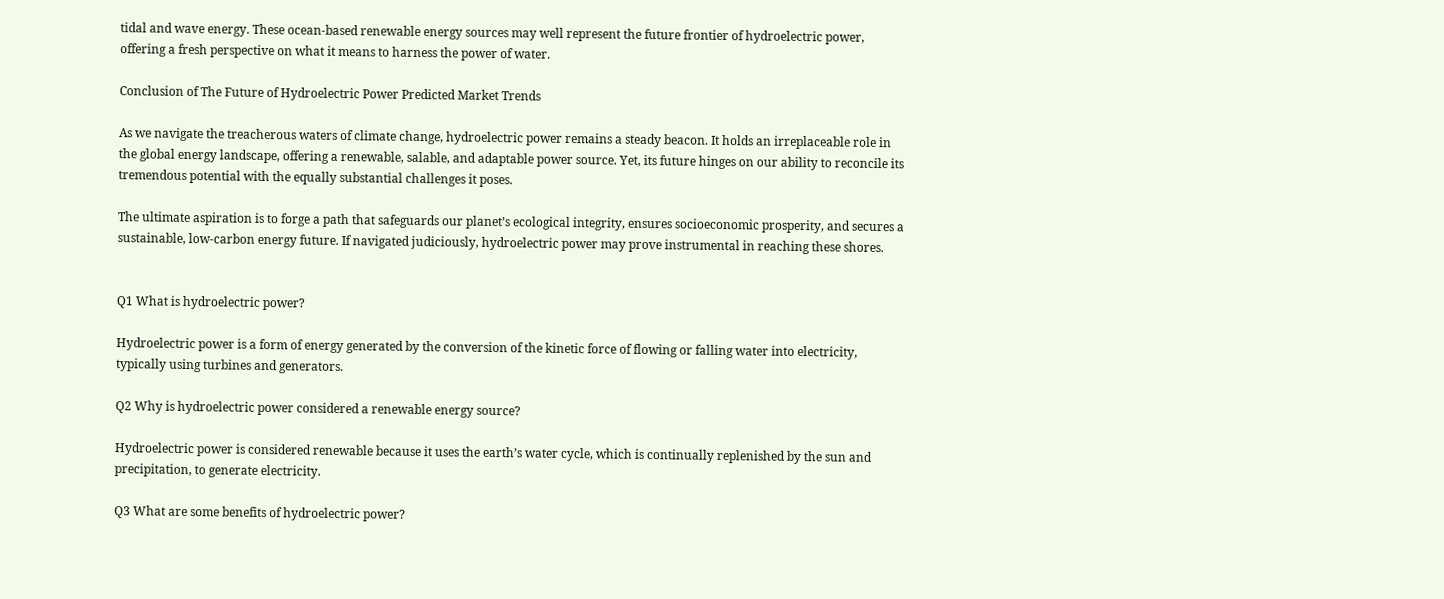tidal and wave energy. These ocean-based renewable energy sources may well represent the future frontier of hydroelectric power, offering a fresh perspective on what it means to harness the power of water.

Conclusion of The Future of Hydroelectric Power Predicted Market Trends

As we navigate the treacherous waters of climate change, hydroelectric power remains a steady beacon. It holds an irreplaceable role in the global energy landscape, offering a renewable, salable, and adaptable power source. Yet, its future hinges on our ability to reconcile its tremendous potential with the equally substantial challenges it poses.

The ultimate aspiration is to forge a path that safeguards our planet’s ecological integrity, ensures socioeconomic prosperity, and secures a sustainable, low-carbon energy future. If navigated judiciously, hydroelectric power may prove instrumental in reaching these shores.


Q1 What is hydroelectric power?

Hydroelectric power is a form of energy generated by the conversion of the kinetic force of flowing or falling water into electricity, typically using turbines and generators.

Q2 Why is hydroelectric power considered a renewable energy source?

Hydroelectric power is considered renewable because it uses the earth’s water cycle, which is continually replenished by the sun and precipitation, to generate electricity.

Q3 What are some benefits of hydroelectric power?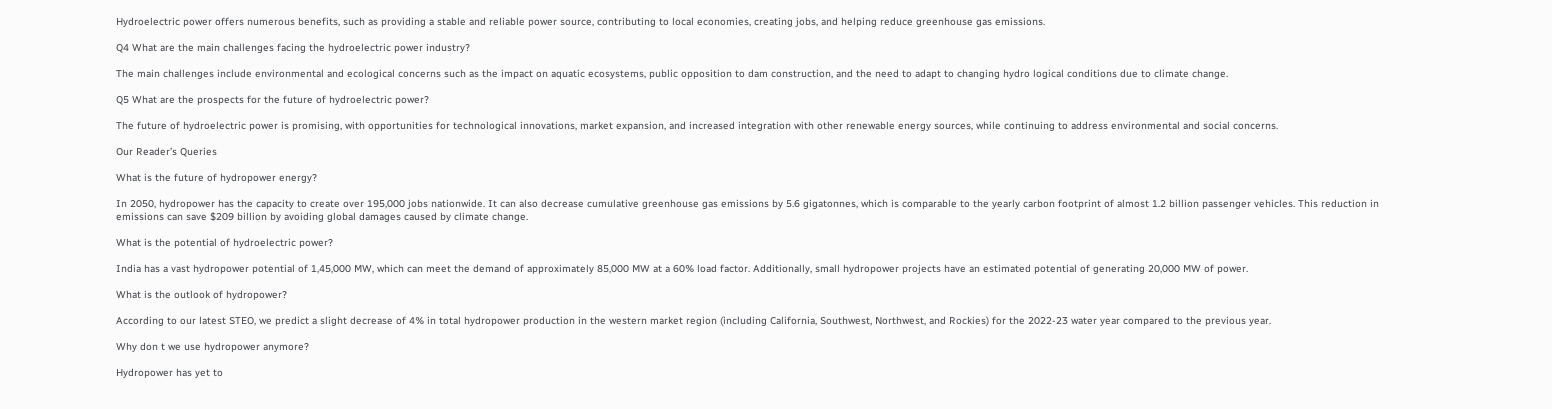Hydroelectric power offers numerous benefits, such as providing a stable and reliable power source, contributing to local economies, creating jobs, and helping reduce greenhouse gas emissions.

Q4 What are the main challenges facing the hydroelectric power industry?

The main challenges include environmental and ecological concerns such as the impact on aquatic ecosystems, public opposition to dam construction, and the need to adapt to changing hydro logical conditions due to climate change.

Q5 What are the prospects for the future of hydroelectric power?

The future of hydroelectric power is promising, with opportunities for technological innovations, market expansion, and increased integration with other renewable energy sources, while continuing to address environmental and social concerns.

Our Reader’s Queries

What is the future of hydropower energy?

In 2050, hydropower has the capacity to create over 195,000 jobs nationwide. It can also decrease cumulative greenhouse gas emissions by 5.6 gigatonnes, which is comparable to the yearly carbon footprint of almost 1.2 billion passenger vehicles. This reduction in emissions can save $209 billion by avoiding global damages caused by climate change.

What is the potential of hydroelectric power?

India has a vast hydropower potential of 1,45,000 MW, which can meet the demand of approximately 85,000 MW at a 60% load factor. Additionally, small hydropower projects have an estimated potential of generating 20,000 MW of power.

What is the outlook of hydropower?

According to our latest STEO, we predict a slight decrease of 4% in total hydropower production in the western market region (including California, Southwest, Northwest, and Rockies) for the 2022-23 water year compared to the previous year.

Why don t we use hydropower anymore?

Hydropower has yet to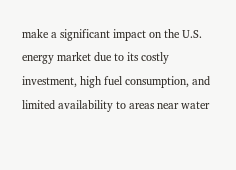make a significant impact on the U.S. energy market due to its costly investment, high fuel consumption, and limited availability to areas near water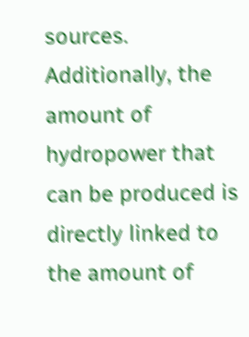sources. Additionally, the amount of hydropower that can be produced is directly linked to the amount of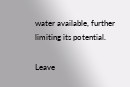water available, further limiting its potential.

Leave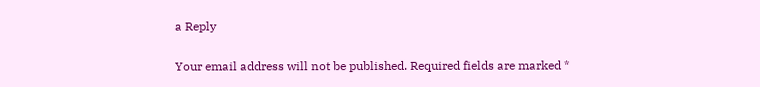a Reply

Your email address will not be published. Required fields are marked *